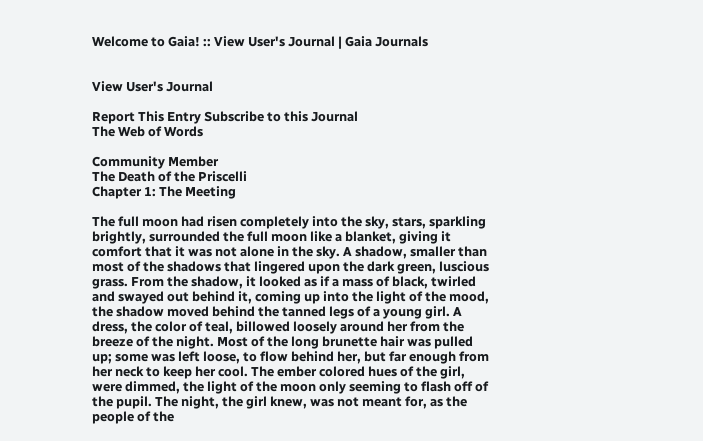Welcome to Gaia! :: View User's Journal | Gaia Journals


View User's Journal

Report This Entry Subscribe to this Journal
The Web of Words

Community Member
The Death of the Priscelli
Chapter 1: The Meeting

The full moon had risen completely into the sky, stars, sparkling brightly, surrounded the full moon like a blanket, giving it comfort that it was not alone in the sky. A shadow, smaller than most of the shadows that lingered upon the dark green, luscious grass. From the shadow, it looked as if a mass of black, twirled and swayed out behind it, coming up into the light of the mood, the shadow moved behind the tanned legs of a young girl. A dress, the color of teal, billowed loosely around her from the breeze of the night. Most of the long brunette hair was pulled up; some was left loose, to flow behind her, but far enough from her neck to keep her cool. The ember colored hues of the girl, were dimmed, the light of the moon only seeming to flash off of the pupil. The night, the girl knew, was not meant for, as the people of the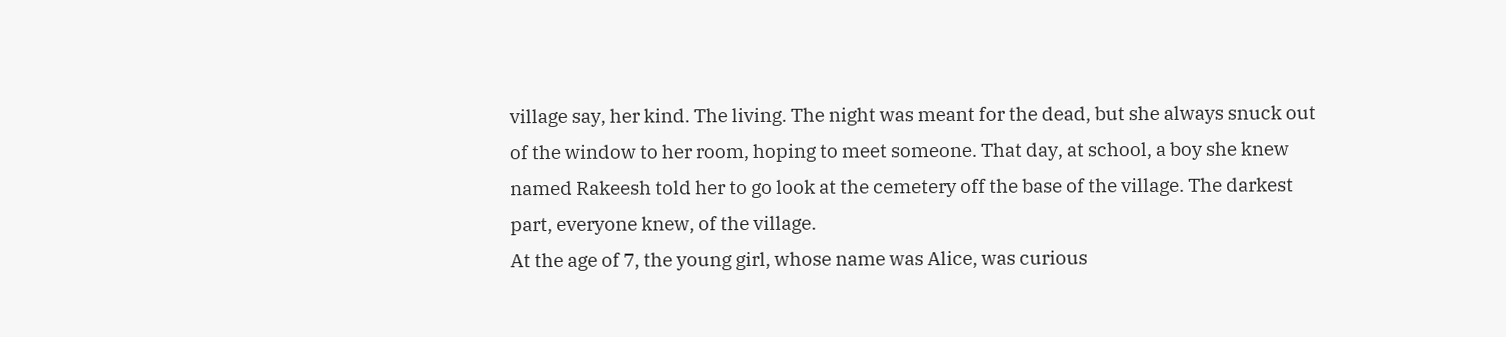village say, her kind. The living. The night was meant for the dead, but she always snuck out of the window to her room, hoping to meet someone. That day, at school, a boy she knew named Rakeesh told her to go look at the cemetery off the base of the village. The darkest part, everyone knew, of the village.
At the age of 7, the young girl, whose name was Alice, was curious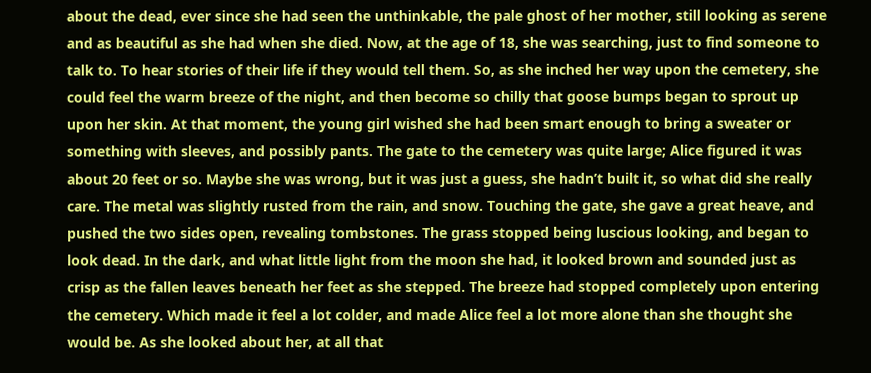about the dead, ever since she had seen the unthinkable, the pale ghost of her mother, still looking as serene and as beautiful as she had when she died. Now, at the age of 18, she was searching, just to find someone to talk to. To hear stories of their life if they would tell them. So, as she inched her way upon the cemetery, she could feel the warm breeze of the night, and then become so chilly that goose bumps began to sprout up upon her skin. At that moment, the young girl wished she had been smart enough to bring a sweater or something with sleeves, and possibly pants. The gate to the cemetery was quite large; Alice figured it was about 20 feet or so. Maybe she was wrong, but it was just a guess, she hadn’t built it, so what did she really care. The metal was slightly rusted from the rain, and snow. Touching the gate, she gave a great heave, and pushed the two sides open, revealing tombstones. The grass stopped being luscious looking, and began to look dead. In the dark, and what little light from the moon she had, it looked brown and sounded just as crisp as the fallen leaves beneath her feet as she stepped. The breeze had stopped completely upon entering the cemetery. Which made it feel a lot colder, and made Alice feel a lot more alone than she thought she would be. As she looked about her, at all that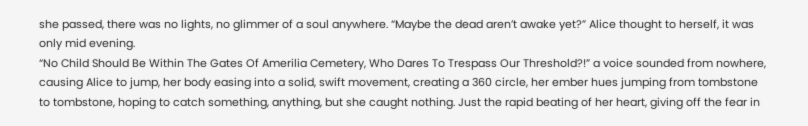she passed, there was no lights, no glimmer of a soul anywhere. “Maybe the dead aren’t awake yet?” Alice thought to herself, it was only mid evening.
“No Child Should Be Within The Gates Of Amerilia Cemetery, Who Dares To Trespass Our Threshold?!” a voice sounded from nowhere, causing Alice to jump, her body easing into a solid, swift movement, creating a 360 circle, her ember hues jumping from tombstone to tombstone, hoping to catch something, anything, but she caught nothing. Just the rapid beating of her heart, giving off the fear in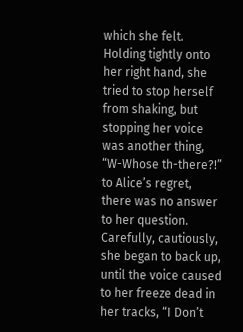which she felt. Holding tightly onto her right hand, she tried to stop herself from shaking, but stopping her voice was another thing, “W-Whose th-there?!” to Alice’s regret, there was no answer to her question. Carefully, cautiously, she began to back up, until the voice caused to her freeze dead in her tracks, “I Don’t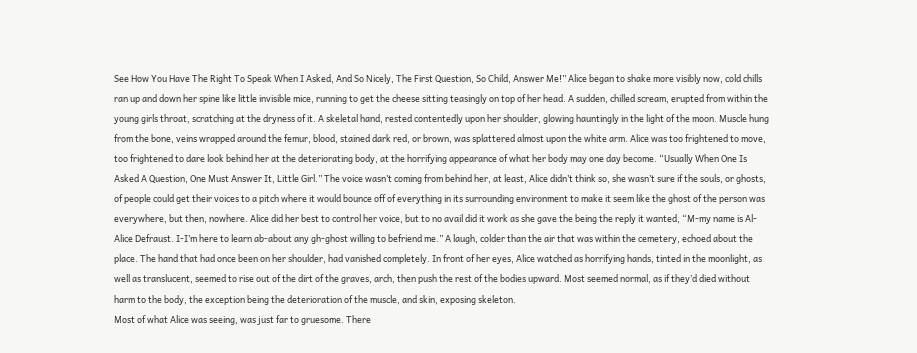See How You Have The Right To Speak When I Asked, And So Nicely, The First Question, So Child, Answer Me!” Alice began to shake more visibly now, cold chills ran up and down her spine like little invisible mice, running to get the cheese sitting teasingly on top of her head. A sudden, chilled scream, erupted from within the young girls throat, scratching at the dryness of it. A skeletal hand, rested contentedly upon her shoulder, glowing hauntingly in the light of the moon. Muscle hung from the bone, veins wrapped around the femur, blood, stained dark red, or brown, was splattered almost upon the white arm. Alice was too frightened to move, too frightened to dare look behind her at the deteriorating body, at the horrifying appearance of what her body may one day become. “Usually When One Is Asked A Question, One Must Answer It, Little Girl.” The voice wasn’t coming from behind her, at least, Alice didn’t think so, she wasn’t sure if the souls, or ghosts, of people could get their voices to a pitch where it would bounce off of everything in its surrounding environment to make it seem like the ghost of the person was everywhere, but then, nowhere. Alice did her best to control her voice, but to no avail did it work as she gave the being the reply it wanted, “M-my name is Al-Alice Defraust. I-I’m here to learn ab-about any gh-ghost willing to befriend me.” A laugh, colder than the air that was within the cemetery, echoed about the place. The hand that had once been on her shoulder, had vanished completely. In front of her eyes, Alice watched as horrifying hands, tinted in the moonlight, as well as translucent, seemed to rise out of the dirt of the graves, arch, then push the rest of the bodies upward. Most seemed normal, as if they’d died without harm to the body, the exception being the deterioration of the muscle, and skin, exposing skeleton.
Most of what Alice was seeing, was just far to gruesome. There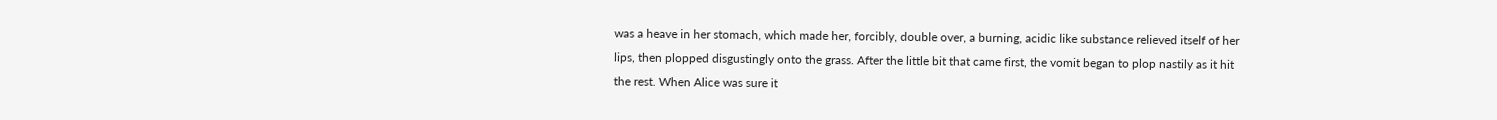was a heave in her stomach, which made her, forcibly, double over, a burning, acidic like substance relieved itself of her lips, then plopped disgustingly onto the grass. After the little bit that came first, the vomit began to plop nastily as it hit the rest. When Alice was sure it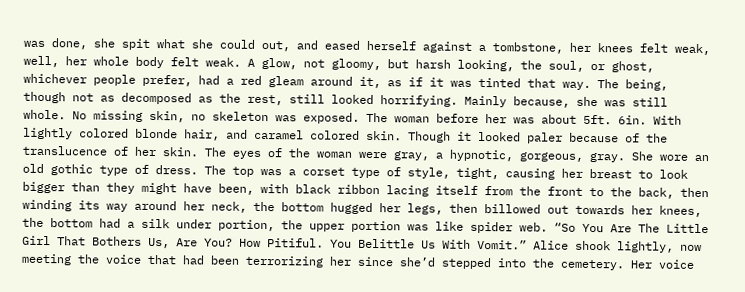was done, she spit what she could out, and eased herself against a tombstone, her knees felt weak, well, her whole body felt weak. A glow, not gloomy, but harsh looking, the soul, or ghost, whichever people prefer, had a red gleam around it, as if it was tinted that way. The being, though not as decomposed as the rest, still looked horrifying. Mainly because, she was still whole. No missing skin, no skeleton was exposed. The woman before her was about 5ft. 6in. With lightly colored blonde hair, and caramel colored skin. Though it looked paler because of the translucence of her skin. The eyes of the woman were gray, a hypnotic, gorgeous, gray. She wore an old gothic type of dress. The top was a corset type of style, tight, causing her breast to look bigger than they might have been, with black ribbon lacing itself from the front to the back, then winding its way around her neck, the bottom hugged her legs, then billowed out towards her knees, the bottom had a silk under portion, the upper portion was like spider web. “So You Are The Little Girl That Bothers Us, Are You? How Pitiful. You Belittle Us With Vomit.” Alice shook lightly, now meeting the voice that had been terrorizing her since she’d stepped into the cemetery. Her voice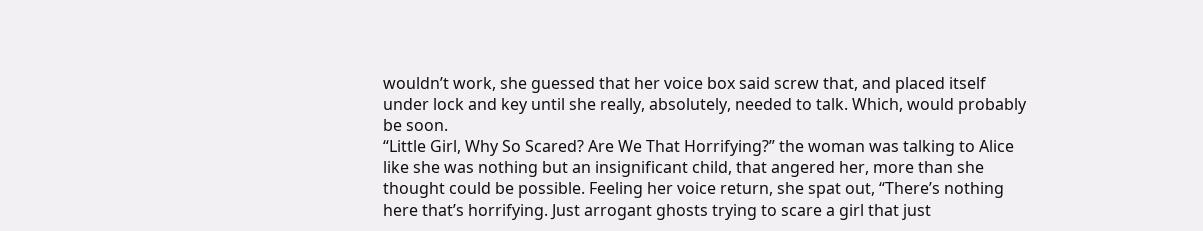wouldn’t work, she guessed that her voice box said screw that, and placed itself under lock and key until she really, absolutely, needed to talk. Which, would probably be soon.
“Little Girl, Why So Scared? Are We That Horrifying?” the woman was talking to Alice like she was nothing but an insignificant child, that angered her, more than she thought could be possible. Feeling her voice return, she spat out, “There’s nothing here that’s horrifying. Just arrogant ghosts trying to scare a girl that just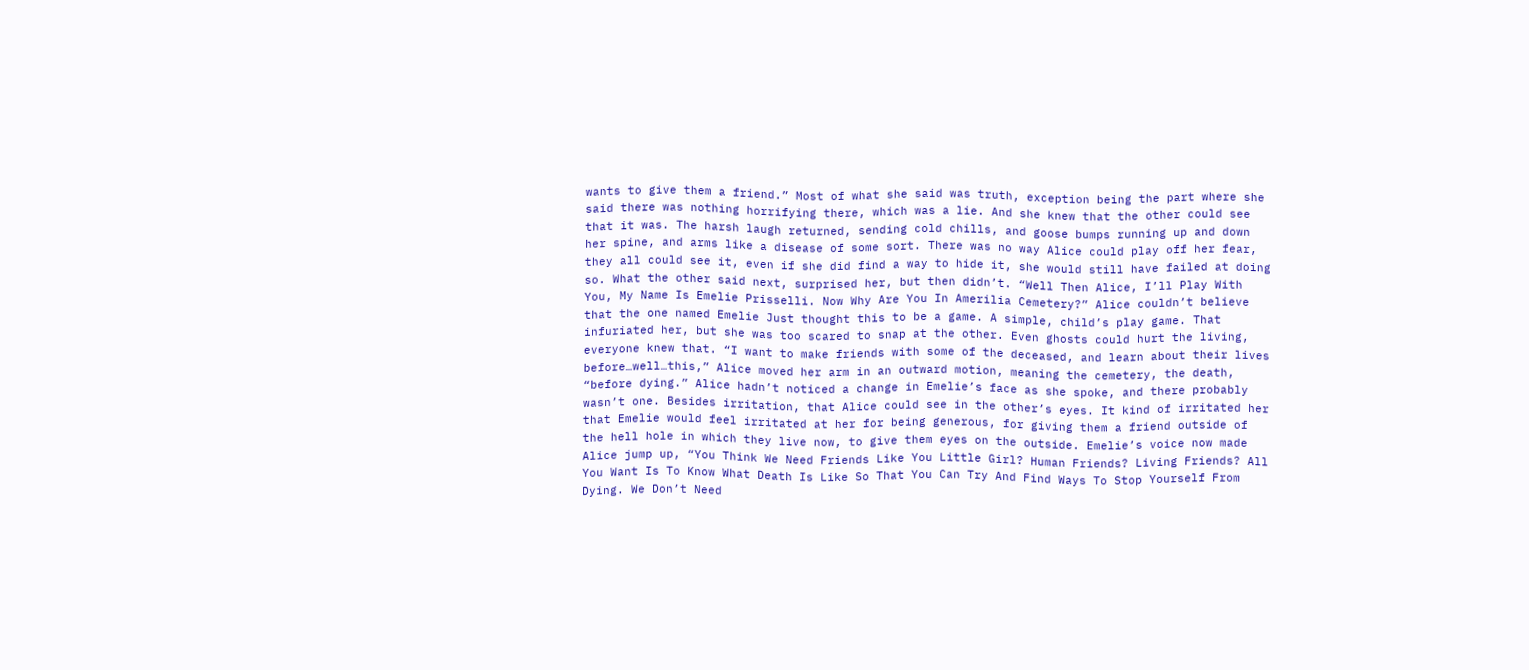wants to give them a friend.” Most of what she said was truth, exception being the part where she said there was nothing horrifying there, which was a lie. And she knew that the other could see that it was. The harsh laugh returned, sending cold chills, and goose bumps running up and down her spine, and arms like a disease of some sort. There was no way Alice could play off her fear, they all could see it, even if she did find a way to hide it, she would still have failed at doing so. What the other said next, surprised her, but then didn’t. “Well Then Alice, I’ll Play With You, My Name Is Emelie Prisselli. Now Why Are You In Amerilia Cemetery?” Alice couldn’t believe that the one named Emelie Just thought this to be a game. A simple, child’s play game. That infuriated her, but she was too scared to snap at the other. Even ghosts could hurt the living, everyone knew that. “I want to make friends with some of the deceased, and learn about their lives before…well…this,” Alice moved her arm in an outward motion, meaning the cemetery, the death, “before dying.” Alice hadn’t noticed a change in Emelie’s face as she spoke, and there probably wasn’t one. Besides irritation, that Alice could see in the other’s eyes. It kind of irritated her that Emelie would feel irritated at her for being generous, for giving them a friend outside of the hell hole in which they live now, to give them eyes on the outside. Emelie’s voice now made Alice jump up, “You Think We Need Friends Like You Little Girl? Human Friends? Living Friends? All You Want Is To Know What Death Is Like So That You Can Try And Find Ways To Stop Yourself From Dying. We Don’t Need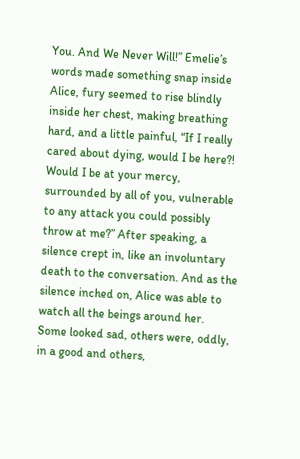You. And We Never Will!” Emelie’s words made something snap inside Alice, fury seemed to rise blindly inside her chest, making breathing hard, and a little painful, “If I really cared about dying, would I be here?! Would I be at your mercy, surrounded by all of you, vulnerable to any attack you could possibly throw at me?” After speaking, a silence crept in, like an involuntary death to the conversation. And as the silence inched on, Alice was able to watch all the beings around her. Some looked sad, others were, oddly, in a good and others,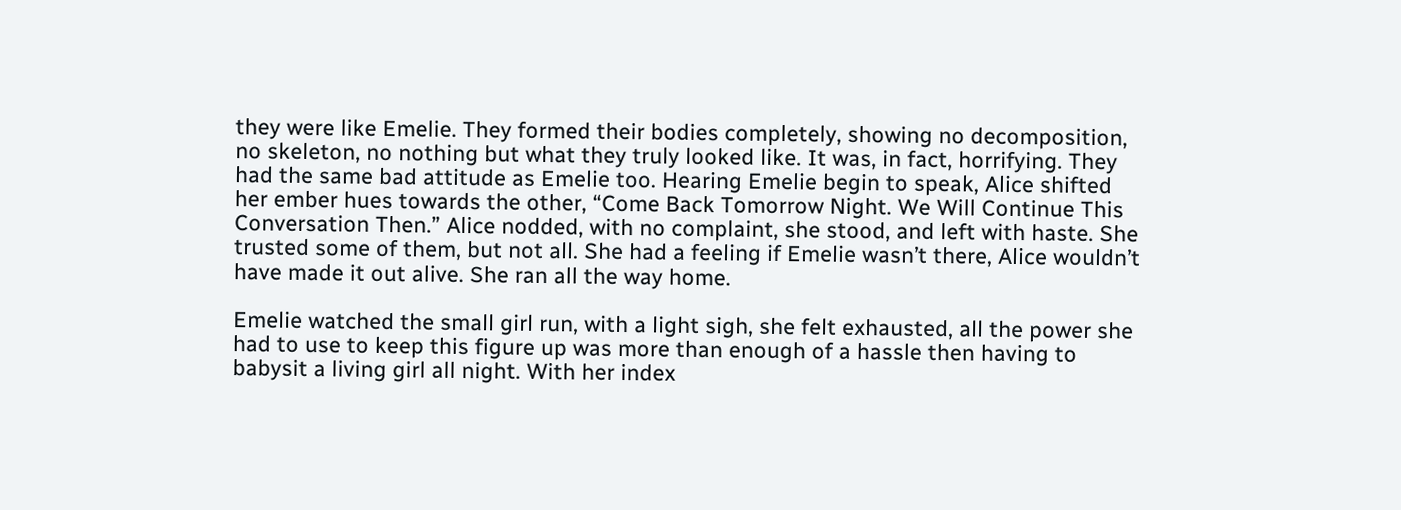they were like Emelie. They formed their bodies completely, showing no decomposition, no skeleton, no nothing but what they truly looked like. It was, in fact, horrifying. They had the same bad attitude as Emelie too. Hearing Emelie begin to speak, Alice shifted her ember hues towards the other, “Come Back Tomorrow Night. We Will Continue This Conversation Then.” Alice nodded, with no complaint, she stood, and left with haste. She trusted some of them, but not all. She had a feeling if Emelie wasn’t there, Alice wouldn’t have made it out alive. She ran all the way home.

Emelie watched the small girl run, with a light sigh, she felt exhausted, all the power she had to use to keep this figure up was more than enough of a hassle then having to babysit a living girl all night. With her index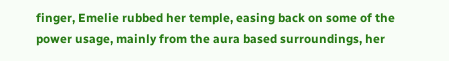finger, Emelie rubbed her temple, easing back on some of the power usage, mainly from the aura based surroundings, her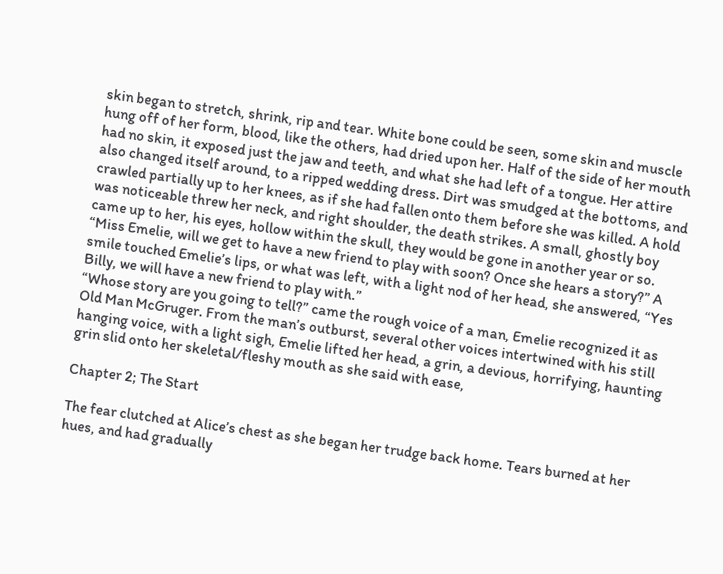skin began to stretch, shrink, rip and tear. White bone could be seen, some skin and muscle hung off of her form, blood, like the others, had dried upon her. Half of the side of her mouth had no skin, it exposed just the jaw and teeth, and what she had left of a tongue. Her attire also changed itself around, to a ripped wedding dress. Dirt was smudged at the bottoms, and crawled partially up to her knees, as if she had fallen onto them before she was killed. A hold was noticeable threw her neck, and right shoulder, the death strikes. A small, ghostly boy came up to her, his eyes, hollow within the skull, they would be gone in another year or so. “Miss Emelie, will we get to have a new friend to play with soon? Once she hears a story?” A smile touched Emelie’s lips, or what was left, with a light nod of her head, she answered, “Yes Billy, we will have a new friend to play with.”
“Whose story are you going to tell?” came the rough voice of a man, Emelie recognized it as Old Man McGruger. From the man’s outburst, several other voices intertwined with his still hanging voice, with a light sigh, Emelie lifted her head, a grin, a devious, horrifying, haunting grin slid onto her skeletal/fleshy mouth as she said with ease,

Chapter 2; The Start

The fear clutched at Alice’s chest as she began her trudge back home. Tears burned at her hues, and had gradually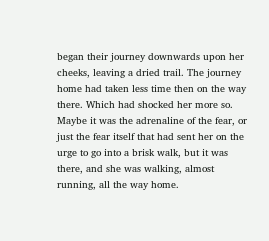began their journey downwards upon her cheeks, leaving a dried trail. The journey home had taken less time then on the way there. Which had shocked her more so. Maybe it was the adrenaline of the fear, or just the fear itself that had sent her on the urge to go into a brisk walk, but it was there, and she was walking, almost running, all the way home.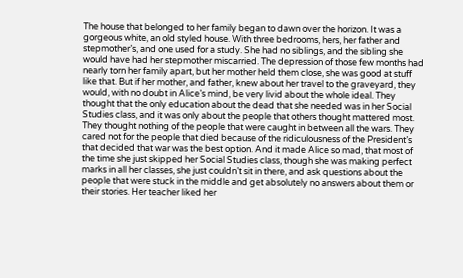The house that belonged to her family began to dawn over the horizon. It was a gorgeous white, an old styled house. With three bedrooms, hers, her father and stepmother’s, and one used for a study. She had no siblings, and the sibling she would have had her stepmother miscarried. The depression of those few months had nearly torn her family apart, but her mother held them close, she was good at stuff like that. But if her mother, and father, knew about her travel to the graveyard, they would, with no doubt in Alice’s mind, be very livid about the whole ideal. They thought that the only education about the dead that she needed was in her Social Studies class, and it was only about the people that others thought mattered most.
They thought nothing of the people that were caught in between all the wars. They cared not for the people that died because of the ridiculousness of the President’s that decided that war was the best option. And it made Alice so mad, that most of the time she just skipped her Social Studies class, though she was making perfect marks in all her classes, she just couldn’t sit in there, and ask questions about the people that were stuck in the middle and get absolutely no answers about them or their stories. Her teacher liked her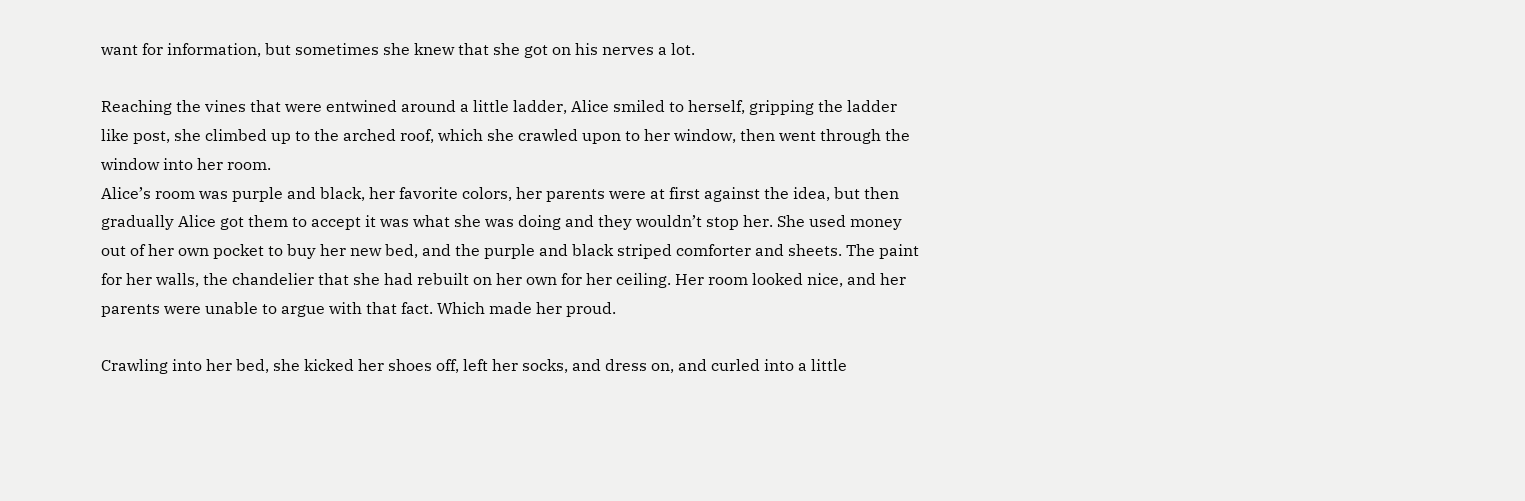want for information, but sometimes she knew that she got on his nerves a lot.

Reaching the vines that were entwined around a little ladder, Alice smiled to herself, gripping the ladder like post, she climbed up to the arched roof, which she crawled upon to her window, then went through the window into her room.
Alice’s room was purple and black, her favorite colors, her parents were at first against the idea, but then gradually Alice got them to accept it was what she was doing and they wouldn’t stop her. She used money out of her own pocket to buy her new bed, and the purple and black striped comforter and sheets. The paint for her walls, the chandelier that she had rebuilt on her own for her ceiling. Her room looked nice, and her parents were unable to argue with that fact. Which made her proud.

Crawling into her bed, she kicked her shoes off, left her socks, and dress on, and curled into a little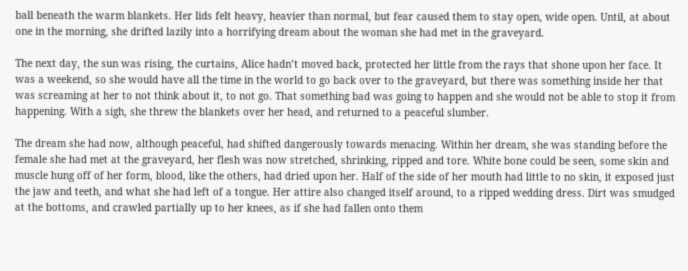ball beneath the warm blankets. Her lids felt heavy, heavier than normal, but fear caused them to stay open, wide open. Until, at about one in the morning, she drifted lazily into a horrifying dream about the woman she had met in the graveyard.

The next day, the sun was rising, the curtains, Alice hadn’t moved back, protected her little from the rays that shone upon her face. It was a weekend, so she would have all the time in the world to go back over to the graveyard, but there was something inside her that was screaming at her to not think about it, to not go. That something bad was going to happen and she would not be able to stop it from happening. With a sigh, she threw the blankets over her head, and returned to a peaceful slumber.

The dream she had now, although peaceful, had shifted dangerously towards menacing. Within her dream, she was standing before the female she had met at the graveyard, her flesh was now stretched, shrinking, ripped and tore. White bone could be seen, some skin and muscle hung off of her form, blood, like the others, had dried upon her. Half of the side of her mouth had little to no skin, it exposed just the jaw and teeth, and what she had left of a tongue. Her attire also changed itself around, to a ripped wedding dress. Dirt was smudged at the bottoms, and crawled partially up to her knees, as if she had fallen onto them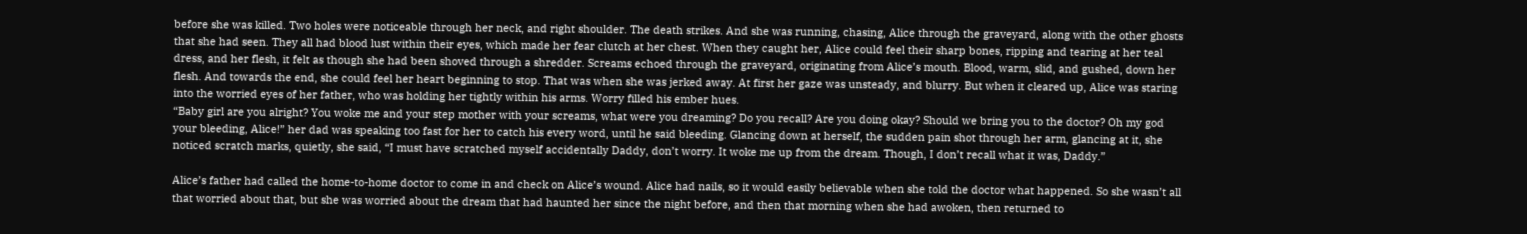before she was killed. Two holes were noticeable through her neck, and right shoulder. The death strikes. And she was running, chasing, Alice through the graveyard, along with the other ghosts that she had seen. They all had blood lust within their eyes, which made her fear clutch at her chest. When they caught her, Alice could feel their sharp bones, ripping and tearing at her teal dress, and her flesh, it felt as though she had been shoved through a shredder. Screams echoed through the graveyard, originating from Alice’s mouth. Blood, warm, slid, and gushed, down her flesh. And towards the end, she could feel her heart beginning to stop. That was when she was jerked away. At first her gaze was unsteady, and blurry. But when it cleared up, Alice was staring into the worried eyes of her father, who was holding her tightly within his arms. Worry filled his ember hues.
“Baby girl are you alright? You woke me and your step mother with your screams, what were you dreaming? Do you recall? Are you doing okay? Should we bring you to the doctor? Oh my god your bleeding, Alice!” her dad was speaking too fast for her to catch his every word, until he said bleeding. Glancing down at herself, the sudden pain shot through her arm, glancing at it, she noticed scratch marks, quietly, she said, “I must have scratched myself accidentally Daddy, don’t worry. It woke me up from the dream. Though, I don’t recall what it was, Daddy.”

Alice’s father had called the home-to-home doctor to come in and check on Alice’s wound. Alice had nails, so it would easily believable when she told the doctor what happened. So she wasn’t all that worried about that, but she was worried about the dream that had haunted her since the night before, and then that morning when she had awoken, then returned to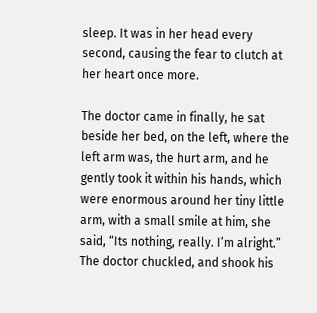sleep. It was in her head every second, causing the fear to clutch at her heart once more.

The doctor came in finally, he sat beside her bed, on the left, where the left arm was, the hurt arm, and he gently took it within his hands, which were enormous around her tiny little arm, with a small smile at him, she said, “Its nothing, really. I’m alright.” The doctor chuckled, and shook his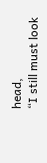head,
“I still must look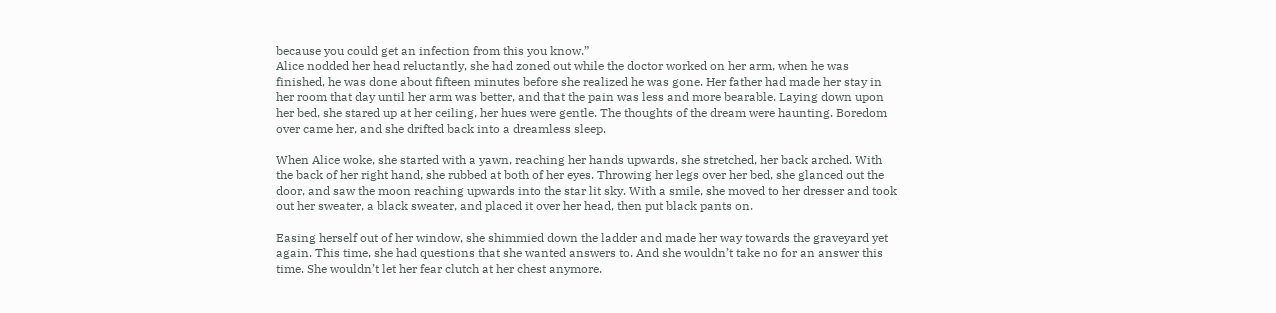because you could get an infection from this you know.”
Alice nodded her head reluctantly, she had zoned out while the doctor worked on her arm, when he was finished, he was done about fifteen minutes before she realized he was gone. Her father had made her stay in her room that day until her arm was better, and that the pain was less and more bearable. Laying down upon her bed, she stared up at her ceiling, her hues were gentle. The thoughts of the dream were haunting. Boredom over came her, and she drifted back into a dreamless sleep.

When Alice woke, she started with a yawn, reaching her hands upwards, she stretched, her back arched. With the back of her right hand, she rubbed at both of her eyes. Throwing her legs over her bed, she glanced out the door, and saw the moon reaching upwards into the star lit sky. With a smile, she moved to her dresser and took out her sweater, a black sweater, and placed it over her head, then put black pants on.

Easing herself out of her window, she shimmied down the ladder and made her way towards the graveyard yet again. This time, she had questions that she wanted answers to. And she wouldn’t take no for an answer this time. She wouldn’t let her fear clutch at her chest anymore.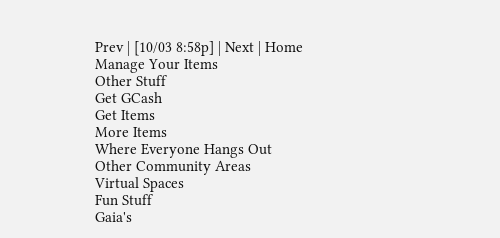Prev | [10/03 8:58p] | Next | Home
Manage Your Items
Other Stuff
Get GCash
Get Items
More Items
Where Everyone Hangs Out
Other Community Areas
Virtual Spaces
Fun Stuff
Gaia's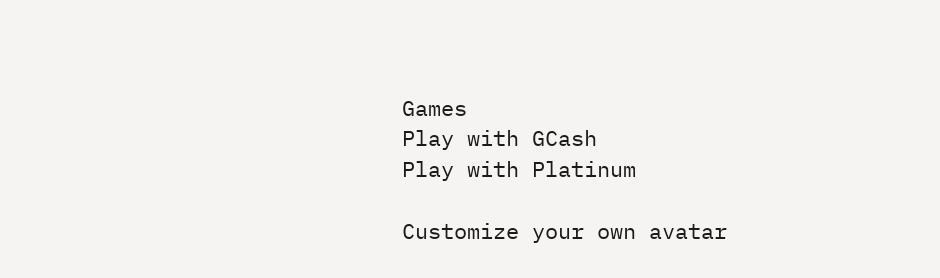Games
Play with GCash
Play with Platinum

Customize your own avatar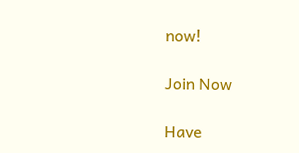now!

Join Now

Have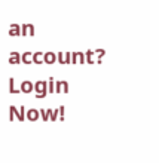an account? Login Now!